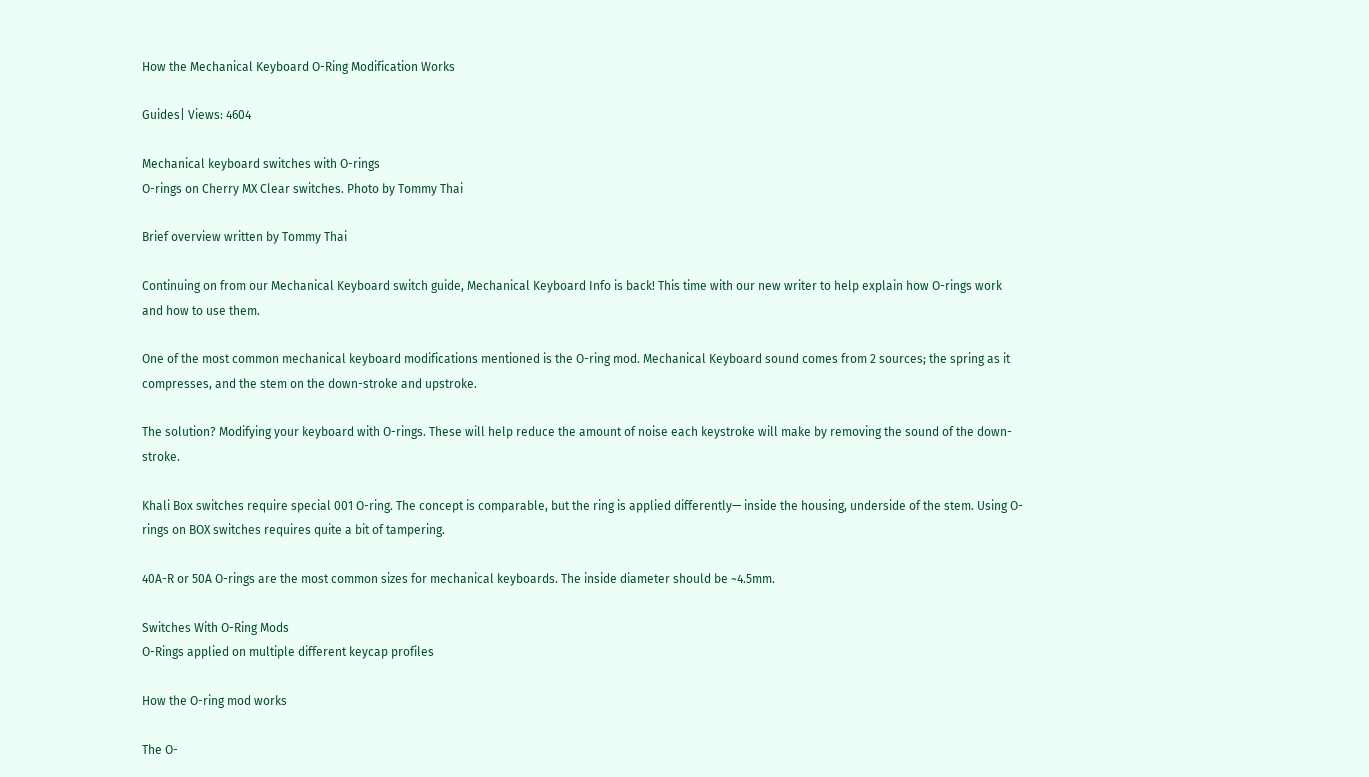How the Mechanical Keyboard O-Ring Modification Works

Guides| Views: 4604

Mechanical keyboard switches with O-rings
O-rings on Cherry MX Clear switches. Photo by Tommy Thai

Brief overview written by Tommy Thai

Continuing on from our Mechanical Keyboard switch guide, Mechanical Keyboard Info is back! This time with our new writer to help explain how O-rings work and how to use them.

One of the most common mechanical keyboard modifications mentioned is the O-ring mod. Mechanical Keyboard sound comes from 2 sources; the spring as it compresses, and the stem on the down-stroke and upstroke.

The solution? Modifying your keyboard with O-rings. These will help reduce the amount of noise each keystroke will make by removing the sound of the down-stroke.

Khali Box switches require special 001 O-ring. The concept is comparable, but the ring is applied differently— inside the housing, underside of the stem. Using O-rings on BOX switches requires quite a bit of tampering.

40A-R or 50A O-rings are the most common sizes for mechanical keyboards. The inside diameter should be ~4.5mm.

Switches With O-Ring Mods
O-Rings applied on multiple different keycap profiles

How the O-ring mod works

The O-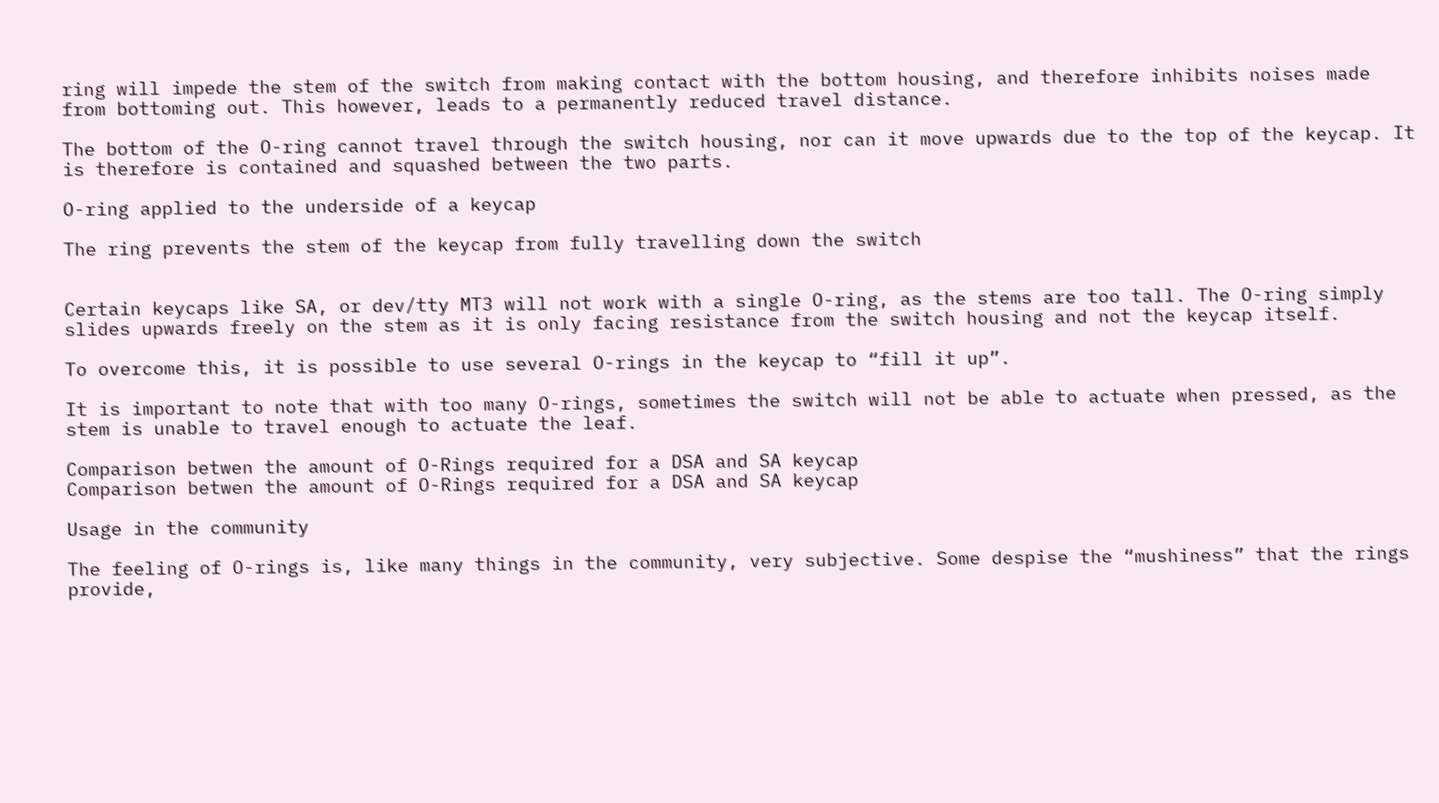ring will impede the stem of the switch from making contact with the bottom housing, and therefore inhibits noises made from bottoming out. This however, leads to a permanently reduced travel distance.

The bottom of the O-ring cannot travel through the switch housing, nor can it move upwards due to the top of the keycap. It is therefore is contained and squashed between the two parts.

O-ring applied to the underside of a keycap

The ring prevents the stem of the keycap from fully travelling down the switch


Certain keycaps like SA, or dev/tty MT3 will not work with a single O-ring, as the stems are too tall. The O-ring simply slides upwards freely on the stem as it is only facing resistance from the switch housing and not the keycap itself.

To overcome this, it is possible to use several O-rings in the keycap to “fill it up”.

It is important to note that with too many O-rings, sometimes the switch will not be able to actuate when pressed, as the stem is unable to travel enough to actuate the leaf.

Comparison betwen the amount of O-Rings required for a DSA and SA keycap
Comparison betwen the amount of O-Rings required for a DSA and SA keycap

Usage in the community

The feeling of O-rings is, like many things in the community, very subjective. Some despise the “mushiness” that the rings provide,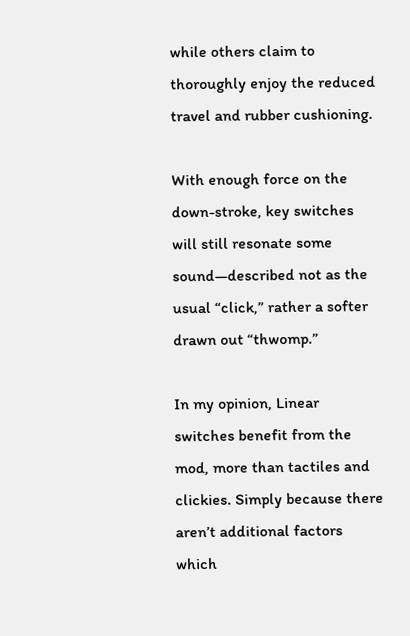while others claim to thoroughly enjoy the reduced travel and rubber cushioning.

With enough force on the down-stroke, key switches will still resonate some sound—described not as the usual “click,” rather a softer drawn out “thwomp.”

In my opinion, Linear switches benefit from the mod, more than tactiles and clickies. Simply because there aren’t additional factors which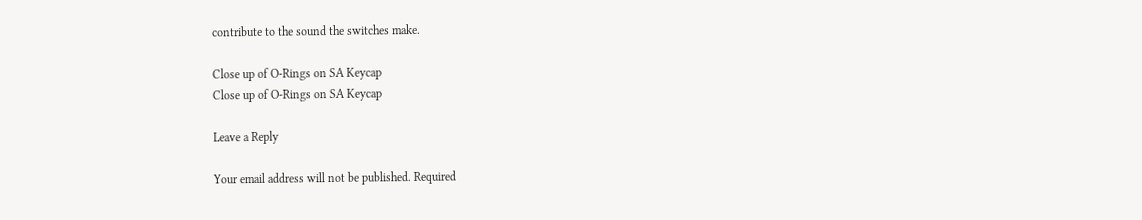contribute to the sound the switches make.

Close up of O-Rings on SA Keycap
Close up of O-Rings on SA Keycap

Leave a Reply

Your email address will not be published. Required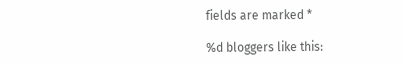fields are marked *

%d bloggers like this: